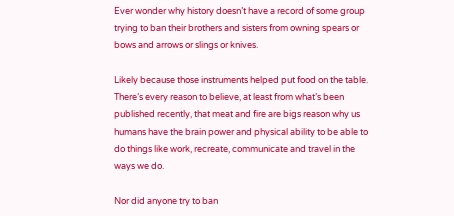Ever wonder why history doesn’t have a record of some group trying to ban their brothers and sisters from owning spears or bows and arrows or slings or knives.

Likely because those instruments helped put food on the table. There’s every reason to believe, at least from what’s been published recently, that meat and fire are bigs reason why us humans have the brain power and physical ability to be able to do things like work, recreate, communicate and travel in the ways we do.

Nor did anyone try to ban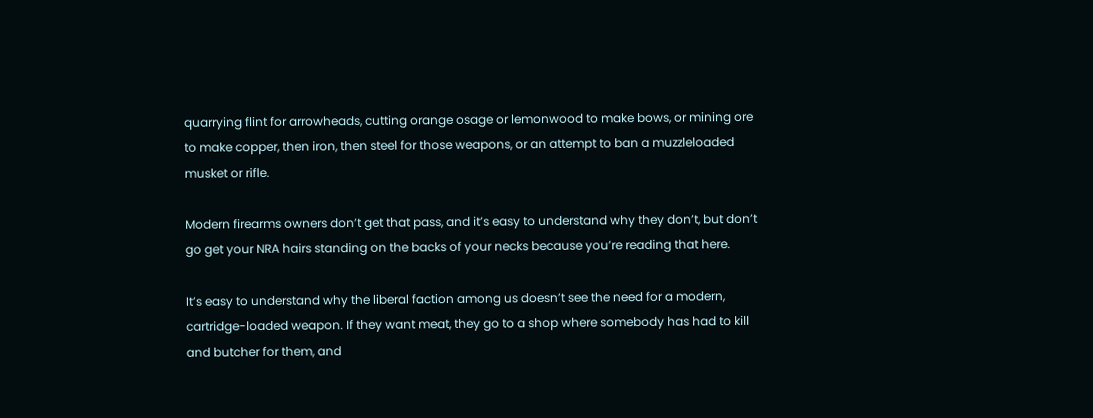quarrying flint for arrowheads, cutting orange osage or lemonwood to make bows, or mining ore to make copper, then iron, then steel for those weapons, or an attempt to ban a muzzleloaded musket or rifle.

Modern firearms owners don’t get that pass, and it’s easy to understand why they don’t, but don’t go get your NRA hairs standing on the backs of your necks because you’re reading that here.

It’s easy to understand why the liberal faction among us doesn’t see the need for a modern, cartridge-loaded weapon. If they want meat, they go to a shop where somebody has had to kill and butcher for them, and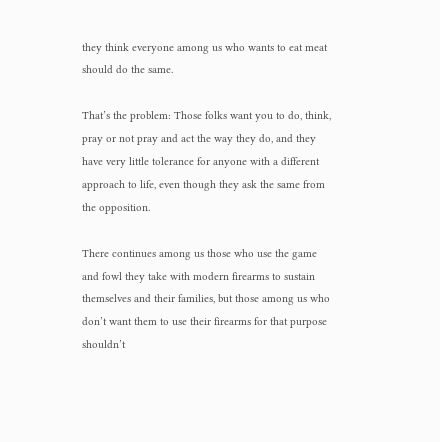they think everyone among us who wants to eat meat should do the same.

That’s the problem: Those folks want you to do, think, pray or not pray and act the way they do, and they have very little tolerance for anyone with a different approach to life, even though they ask the same from the opposition.

There continues among us those who use the game and fowl they take with modern firearms to sustain themselves and their families, but those among us who don’t want them to use their firearms for that purpose shouldn’t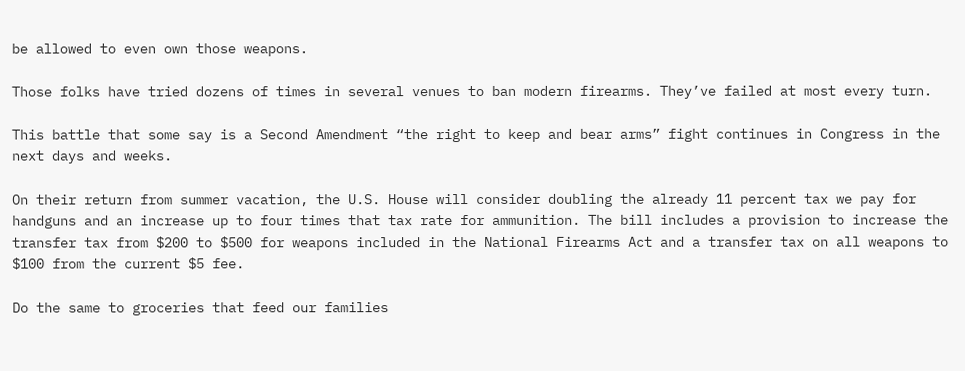be allowed to even own those weapons.

Those folks have tried dozens of times in several venues to ban modern firearms. They’ve failed at most every turn.

This battle that some say is a Second Amendment “the right to keep and bear arms” fight continues in Congress in the next days and weeks.

On their return from summer vacation, the U.S. House will consider doubling the already 11 percent tax we pay for handguns and an increase up to four times that tax rate for ammunition. The bill includes a provision to increase the transfer tax from $200 to $500 for weapons included in the National Firearms Act and a transfer tax on all weapons to $100 from the current $5 fee.

Do the same to groceries that feed our families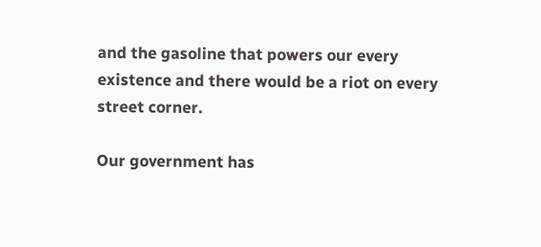and the gasoline that powers our every existence and there would be a riot on every street corner.

Our government has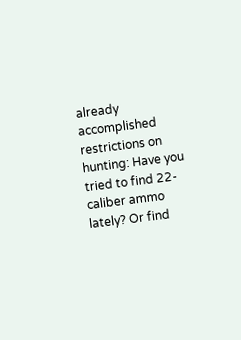already accomplished restrictions on hunting: Have you tried to find 22-caliber ammo lately? Or find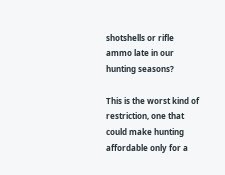shotshells or rifle ammo late in our hunting seasons?

This is the worst kind of restriction, one that could make hunting affordable only for a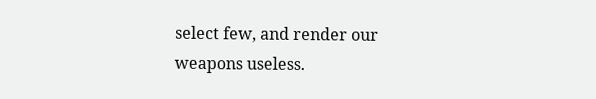select few, and render our weapons useless.